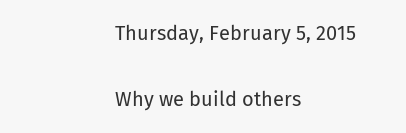Thursday, February 5, 2015

Why we build others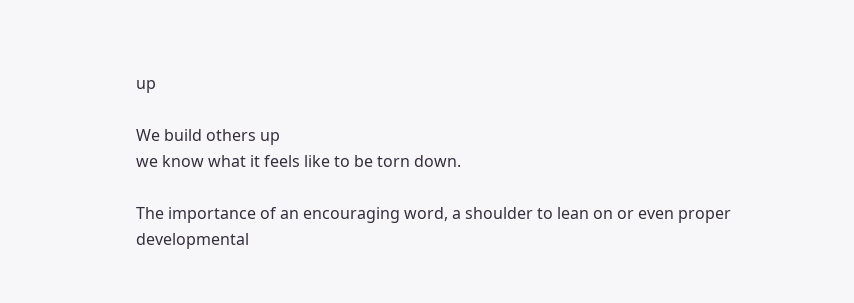up

We build others up
we know what it feels like to be torn down.

The importance of an encouraging word, a shoulder to lean on or even proper developmental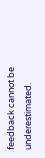feedback cannot be underestimated.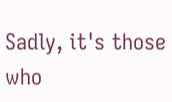Sadly, it's those who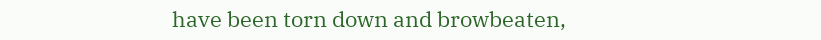have been torn down and browbeaten,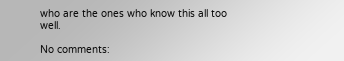who are the ones who know this all too well.

No comments: